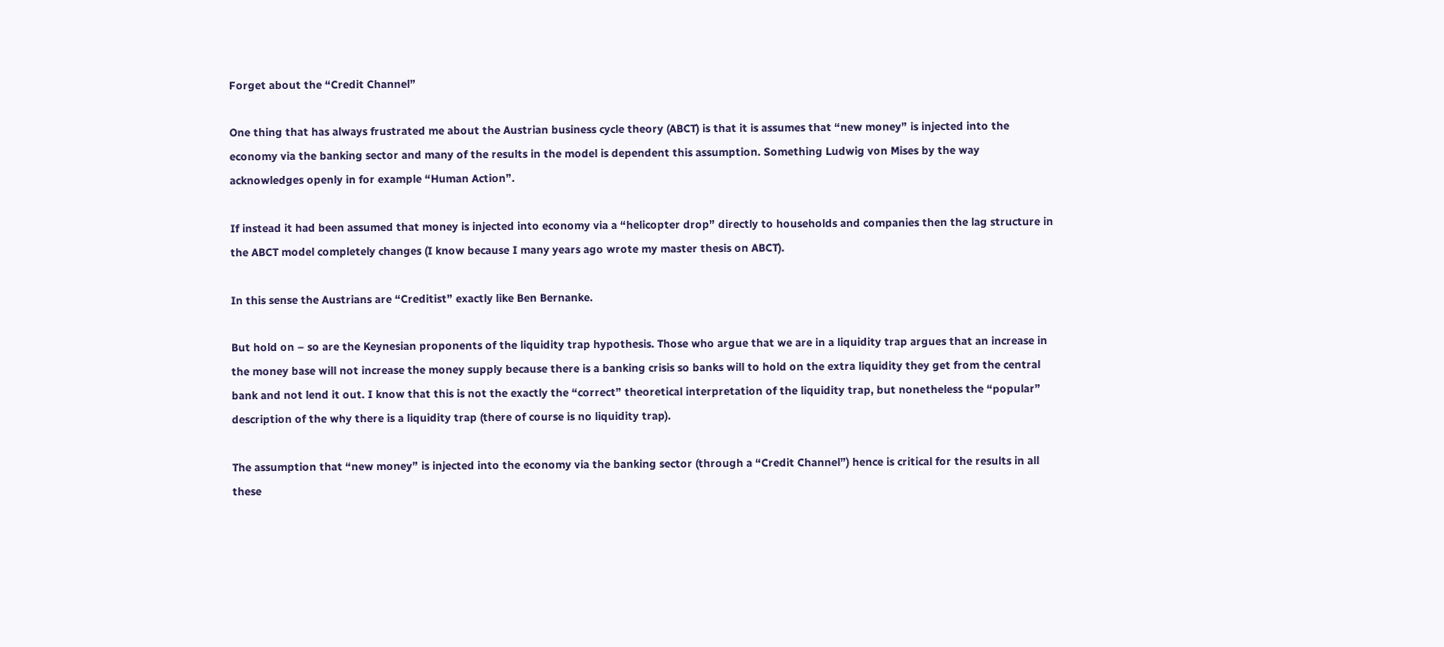Forget about the “Credit Channel”

One thing that has always frustrated me about the Austrian business cycle theory (ABCT) is that it is assumes that “new money” is injected into the economy via the banking sector and many of the results in the model is dependent this assumption. Something Ludwig von Mises by the way acknowledges openly in for example “Human Action”.

If instead it had been assumed that money is injected into economy via a “helicopter drop” directly to households and companies then the lag structure in the ABCT model completely changes (I know because I many years ago wrote my master thesis on ABCT).

In this sense the Austrians are “Creditist” exactly like Ben Bernanke.

But hold on – so are the Keynesian proponents of the liquidity trap hypothesis. Those who argue that we are in a liquidity trap argues that an increase in the money base will not increase the money supply because there is a banking crisis so banks will to hold on the extra liquidity they get from the central bank and not lend it out. I know that this is not the exactly the “correct” theoretical interpretation of the liquidity trap, but nonetheless the “popular” description of the why there is a liquidity trap (there of course is no liquidity trap).

The assumption that “new money” is injected into the economy via the banking sector (through a “Credit Channel”) hence is critical for the results in all these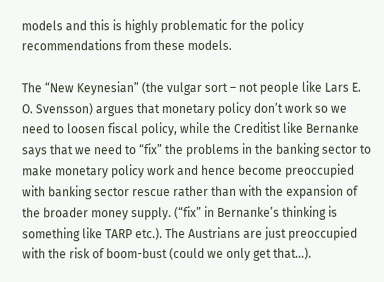models and this is highly problematic for the policy recommendations from these models.

The “New Keynesian” (the vulgar sort – not people like Lars E. O. Svensson) argues that monetary policy don’t work so we need to loosen fiscal policy, while the Creditist like Bernanke says that we need to “fix” the problems in the banking sector to make monetary policy work and hence become preoccupied with banking sector rescue rather than with the expansion of the broader money supply. (“fix” in Bernanke’s thinking is something like TARP etc.). The Austrians are just preoccupied with the risk of boom-bust (could we only get that…).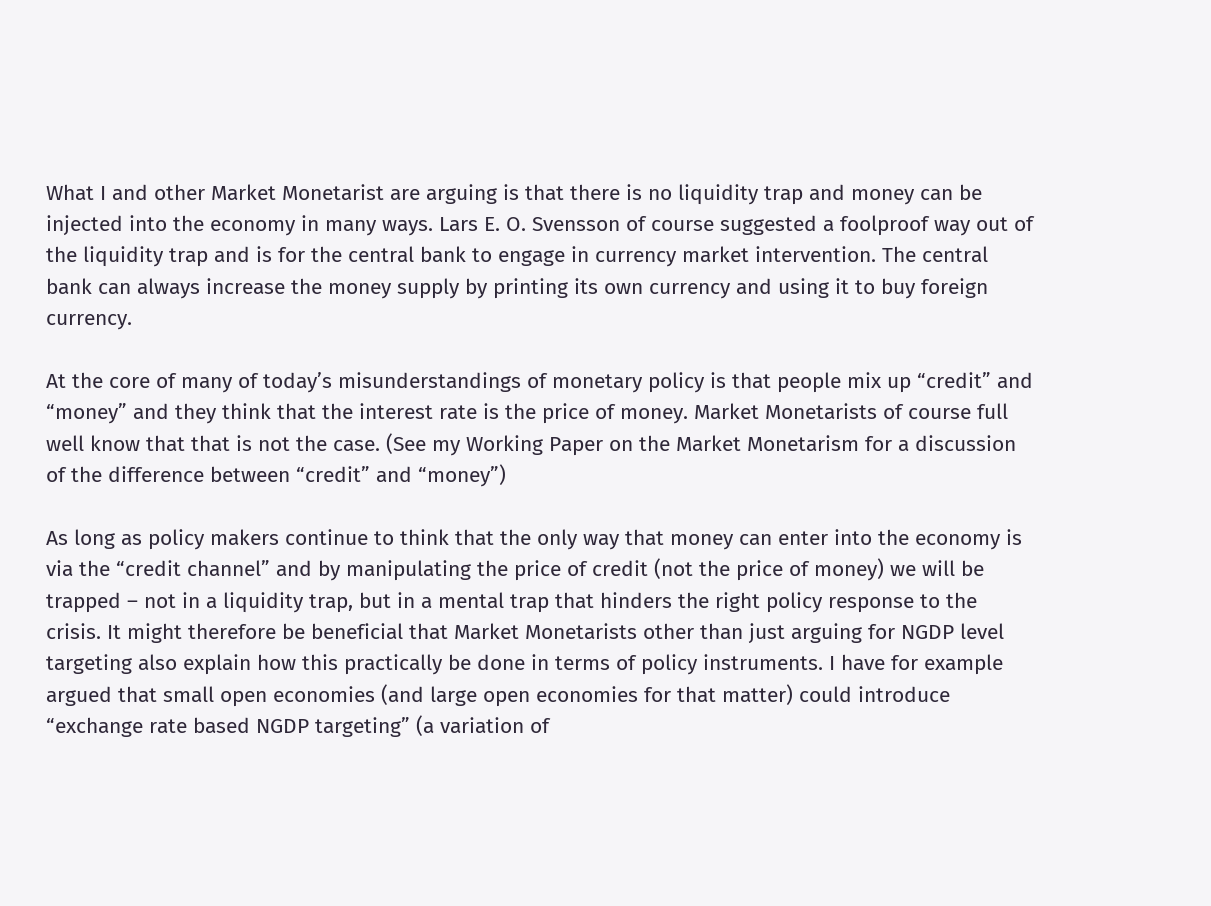What I and other Market Monetarist are arguing is that there is no liquidity trap and money can be injected into the economy in many ways. Lars E. O. Svensson of course suggested a foolproof way out of the liquidity trap and is for the central bank to engage in currency market intervention. The central bank can always increase the money supply by printing its own currency and using it to buy foreign currency.

At the core of many of today’s misunderstandings of monetary policy is that people mix up “credit” and “money” and they think that the interest rate is the price of money. Market Monetarists of course full well know that that is not the case. (See my Working Paper on the Market Monetarism for a discussion of the difference between “credit” and “money”)

As long as policy makers continue to think that the only way that money can enter into the economy is via the “credit channel” and by manipulating the price of credit (not the price of money) we will be trapped – not in a liquidity trap, but in a mental trap that hinders the right policy response to the crisis. It might therefore be beneficial that Market Monetarists other than just arguing for NGDP level targeting also explain how this practically be done in terms of policy instruments. I have for example argued that small open economies (and large open economies for that matter) could introduce “exchange rate based NGDP targeting” (a variation of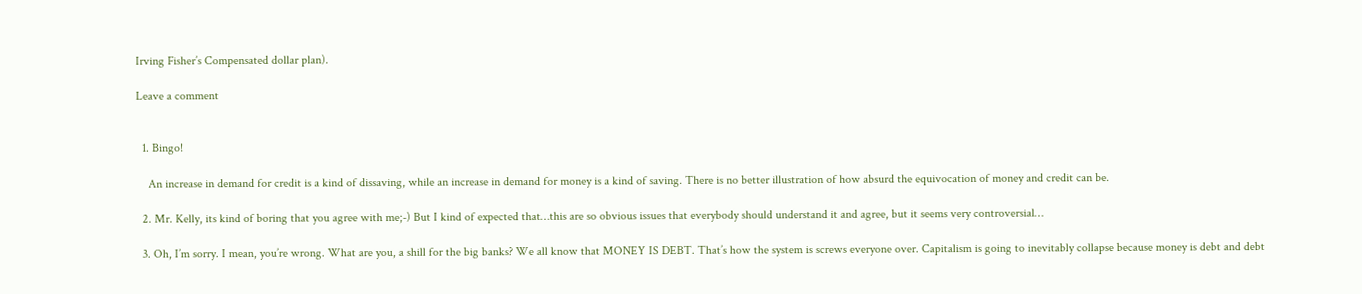Irving Fisher’s Compensated dollar plan).

Leave a comment


  1. Bingo!

    An increase in demand for credit is a kind of dissaving, while an increase in demand for money is a kind of saving. There is no better illustration of how absurd the equivocation of money and credit can be.

  2. Mr. Kelly, its kind of boring that you agree with me;-) But I kind of expected that…this are so obvious issues that everybody should understand it and agree, but it seems very controversial…

  3. Oh, I’m sorry. I mean, you’re wrong. What are you, a shill for the big banks? We all know that MONEY IS DEBT. That’s how the system is screws everyone over. Capitalism is going to inevitably collapse because money is debt and debt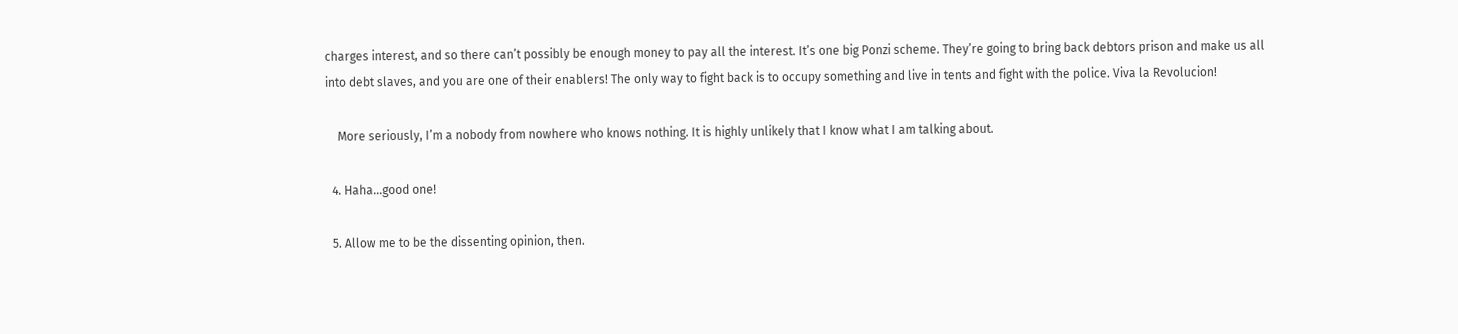charges interest, and so there can’t possibly be enough money to pay all the interest. It’s one big Ponzi scheme. They’re going to bring back debtors prison and make us all into debt slaves, and you are one of their enablers! The only way to fight back is to occupy something and live in tents and fight with the police. Viva la Revolucion!

    More seriously, I’m a nobody from nowhere who knows nothing. It is highly unlikely that I know what I am talking about.

  4. Haha…good one!

  5. Allow me to be the dissenting opinion, then.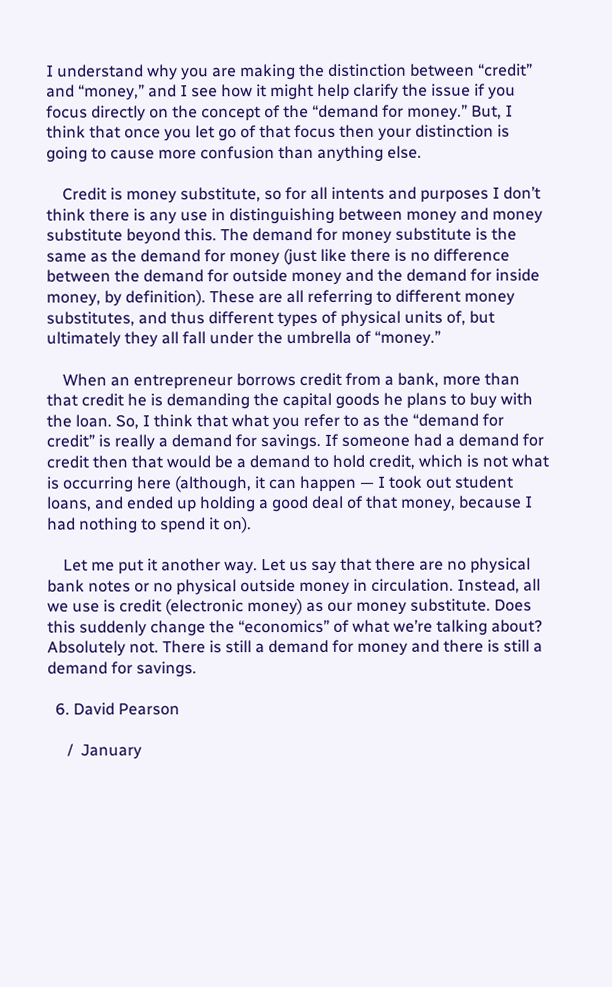I understand why you are making the distinction between “credit” and “money,” and I see how it might help clarify the issue if you focus directly on the concept of the “demand for money.” But, I think that once you let go of that focus then your distinction is going to cause more confusion than anything else.

    Credit is money substitute, so for all intents and purposes I don’t think there is any use in distinguishing between money and money substitute beyond this. The demand for money substitute is the same as the demand for money (just like there is no difference between the demand for outside money and the demand for inside money, by definition). These are all referring to different money substitutes, and thus different types of physical units of, but ultimately they all fall under the umbrella of “money.”

    When an entrepreneur borrows credit from a bank, more than that credit he is demanding the capital goods he plans to buy with the loan. So, I think that what you refer to as the “demand for credit” is really a demand for savings. If someone had a demand for credit then that would be a demand to hold credit, which is not what is occurring here (although, it can happen — I took out student loans, and ended up holding a good deal of that money, because I had nothing to spend it on).

    Let me put it another way. Let us say that there are no physical bank notes or no physical outside money in circulation. Instead, all we use is credit (electronic money) as our money substitute. Does this suddenly change the “economics” of what we’re talking about? Absolutely not. There is still a demand for money and there is still a demand for savings.

  6. David Pearson

     /  January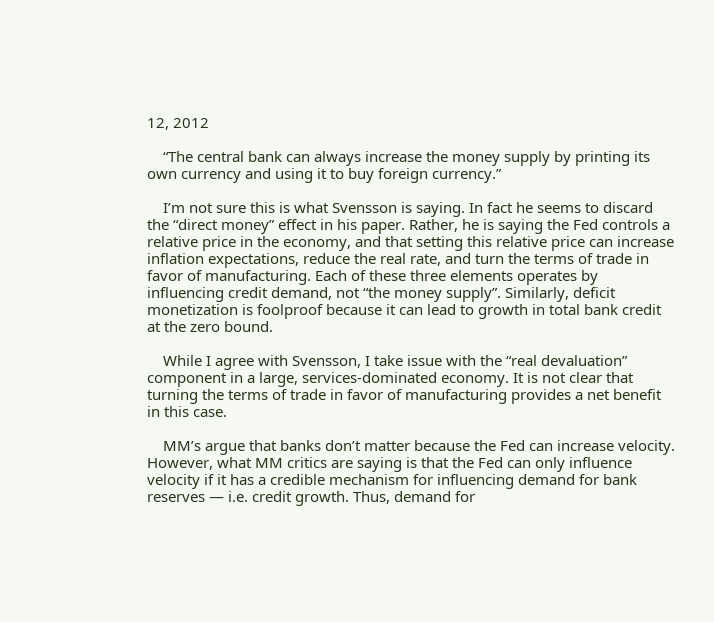12, 2012

    “The central bank can always increase the money supply by printing its own currency and using it to buy foreign currency.”

    I’m not sure this is what Svensson is saying. In fact he seems to discard the “direct money” effect in his paper. Rather, he is saying the Fed controls a relative price in the economy, and that setting this relative price can increase inflation expectations, reduce the real rate, and turn the terms of trade in favor of manufacturing. Each of these three elements operates by influencing credit demand, not “the money supply”. Similarly, deficit monetization is foolproof because it can lead to growth in total bank credit at the zero bound.

    While I agree with Svensson, I take issue with the “real devaluation” component in a large, services-dominated economy. It is not clear that turning the terms of trade in favor of manufacturing provides a net benefit in this case.

    MM’s argue that banks don’t matter because the Fed can increase velocity. However, what MM critics are saying is that the Fed can only influence velocity if it has a credible mechanism for influencing demand for bank reserves — i.e. credit growth. Thus, demand for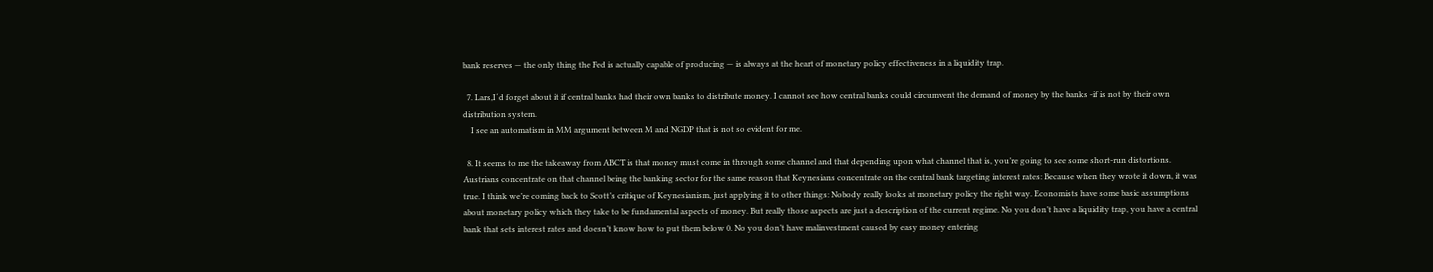bank reserves — the only thing the Fed is actually capable of producing — is always at the heart of monetary policy effectiveness in a liquidity trap.

  7. Lars,I´d forget about it if central banks had their own banks to distribute money. I cannot see how central banks could circumvent the demand of money by the banks -if is not by their own distribution system.
    I see an automatism in MM argument between M and NGDP that is not so evident for me.

  8. It seems to me the takeaway from ABCT is that money must come in through some channel and that depending upon what channel that is, you’re going to see some short-run distortions. Austrians concentrate on that channel being the banking sector for the same reason that Keynesians concentrate on the central bank targeting interest rates: Because when they wrote it down, it was true. I think we’re coming back to Scott’s critique of Keynesianism, just applying it to other things: Nobody really looks at monetary policy the right way. Economists have some basic assumptions about monetary policy which they take to be fundamental aspects of money. But really those aspects are just a description of the current regime. No you don’t have a liquidity trap, you have a central bank that sets interest rates and doesn’t know how to put them below 0. No you don’t have malinvestment caused by easy money entering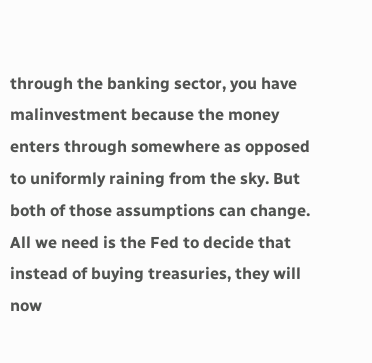through the banking sector, you have malinvestment because the money enters through somewhere as opposed to uniformly raining from the sky. But both of those assumptions can change. All we need is the Fed to decide that instead of buying treasuries, they will now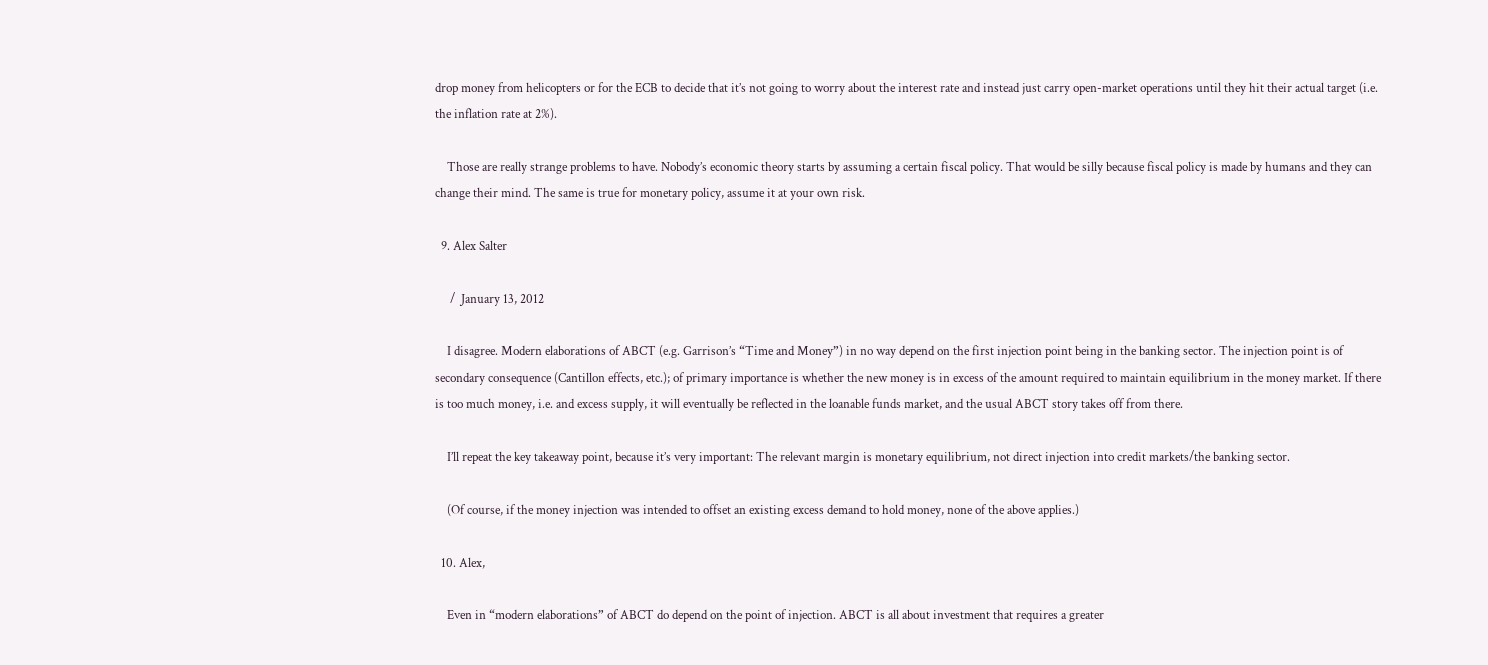drop money from helicopters or for the ECB to decide that it’s not going to worry about the interest rate and instead just carry open-market operations until they hit their actual target (i.e. the inflation rate at 2%).

    Those are really strange problems to have. Nobody’s economic theory starts by assuming a certain fiscal policy. That would be silly because fiscal policy is made by humans and they can change their mind. The same is true for monetary policy, assume it at your own risk.

  9. Alex Salter

     /  January 13, 2012

    I disagree. Modern elaborations of ABCT (e.g. Garrison’s “Time and Money”) in no way depend on the first injection point being in the banking sector. The injection point is of secondary consequence (Cantillon effects, etc.); of primary importance is whether the new money is in excess of the amount required to maintain equilibrium in the money market. If there is too much money, i.e. and excess supply, it will eventually be reflected in the loanable funds market, and the usual ABCT story takes off from there.

    I’ll repeat the key takeaway point, because it’s very important: The relevant margin is monetary equilibrium, not direct injection into credit markets/the banking sector.

    (Of course, if the money injection was intended to offset an existing excess demand to hold money, none of the above applies.)

  10. Alex,

    Even in “modern elaborations” of ABCT do depend on the point of injection. ABCT is all about investment that requires a greater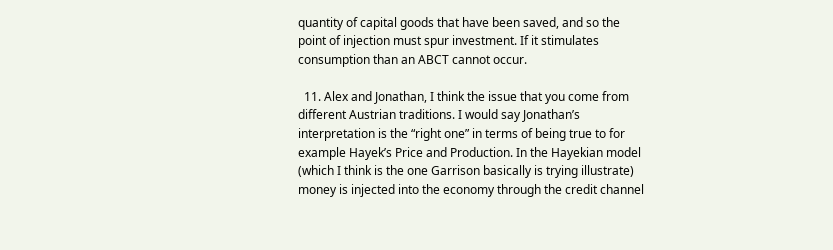quantity of capital goods that have been saved, and so the point of injection must spur investment. If it stimulates consumption than an ABCT cannot occur.

  11. Alex and Jonathan, I think the issue that you come from different Austrian traditions. I would say Jonathan’s interpretation is the “right one” in terms of being true to for example Hayek’s Price and Production. In the Hayekian model (which I think is the one Garrison basically is trying illustrate) money is injected into the economy through the credit channel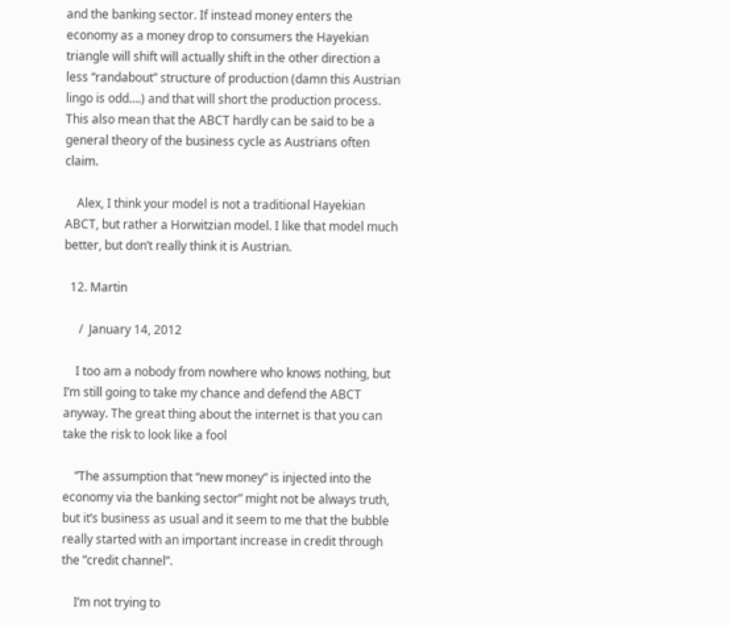and the banking sector. If instead money enters the economy as a money drop to consumers the Hayekian triangle will shift will actually shift in the other direction a less “randabout” structure of production (damn this Austrian lingo is odd….) and that will short the production process. This also mean that the ABCT hardly can be said to be a general theory of the business cycle as Austrians often claim.

    Alex, I think your model is not a traditional Hayekian ABCT, but rather a Horwitzian model. I like that model much better, but don’t really think it is Austrian.

  12. Martin

     /  January 14, 2012

    I too am a nobody from nowhere who knows nothing, but I’m still going to take my chance and defend the ABCT anyway. The great thing about the internet is that you can take the risk to look like a fool

    ”The assumption that “new money” is injected into the economy via the banking sector” might not be always truth, but it’s business as usual and it seem to me that the bubble really started with an important increase in credit through the ”credit channel”.

    I’m not trying to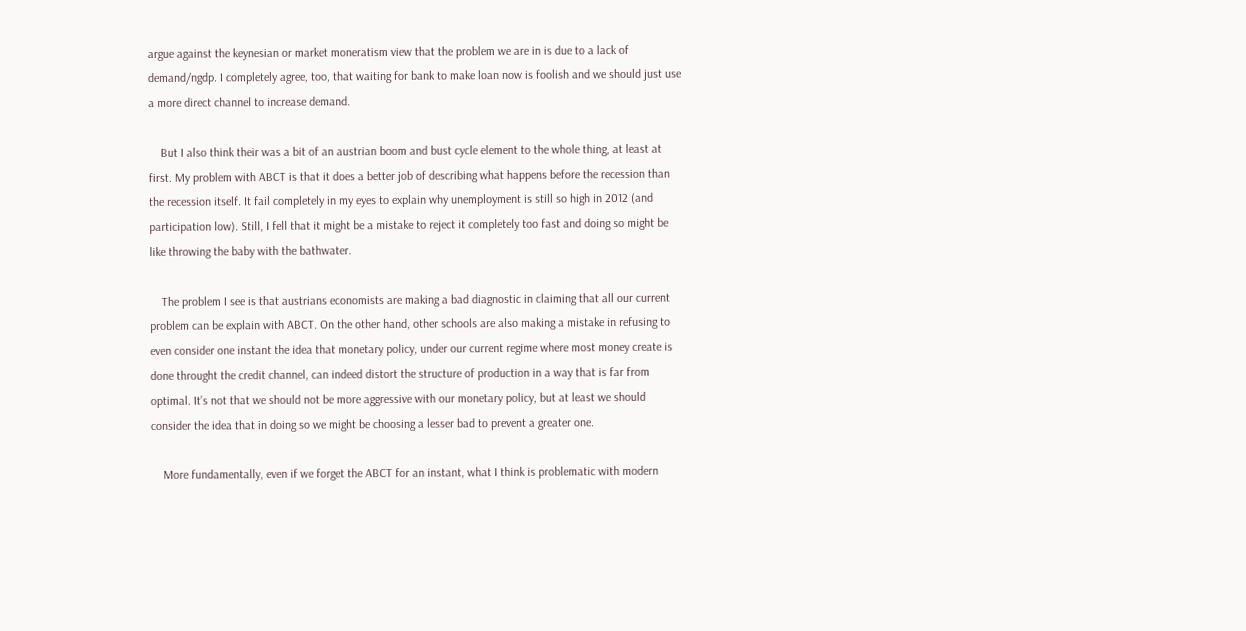argue against the keynesian or market moneratism view that the problem we are in is due to a lack of demand/ngdp. I completely agree, too, that waiting for bank to make loan now is foolish and we should just use a more direct channel to increase demand.

    But I also think their was a bit of an austrian boom and bust cycle element to the whole thing, at least at first. My problem with ABCT is that it does a better job of describing what happens before the recession than the recession itself. It fail completely in my eyes to explain why unemployment is still so high in 2012 (and participation low). Still, I fell that it might be a mistake to reject it completely too fast and doing so might be like throwing the baby with the bathwater.

    The problem I see is that austrians economists are making a bad diagnostic in claiming that all our current problem can be explain with ABCT. On the other hand, other schools are also making a mistake in refusing to even consider one instant the idea that monetary policy, under our current regime where most money create is done throught the credit channel, can indeed distort the structure of production in a way that is far from optimal. It’s not that we should not be more aggressive with our monetary policy, but at least we should consider the idea that in doing so we might be choosing a lesser bad to prevent a greater one.

    More fundamentally, even if we forget the ABCT for an instant, what I think is problematic with modern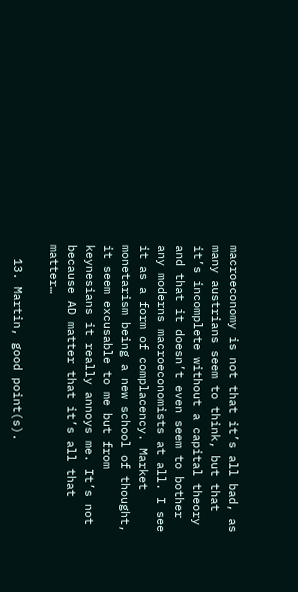macroeconomy is not that it’s all bad, as many austrians seem to think, but that it’s incomplete without a capital theory and that it doesn’t even seem to bother any moderns macroeconomists at all. I see it as a form of complacency. Market monetarism being a new school of thought, it seem excusable to me but from keynesians it really annoys me. It’s not because AD matter that it’s all that matter…

  13. Martin, good point(s).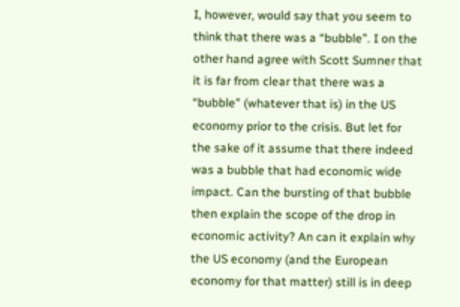I, however, would say that you seem to think that there was a “bubble”. I on the other hand agree with Scott Sumner that it is far from clear that there was a “bubble” (whatever that is) in the US economy prior to the crisis. But let for the sake of it assume that there indeed was a bubble that had economic wide impact. Can the bursting of that bubble then explain the scope of the drop in economic activity? An can it explain why the US economy (and the European economy for that matter) still is in deep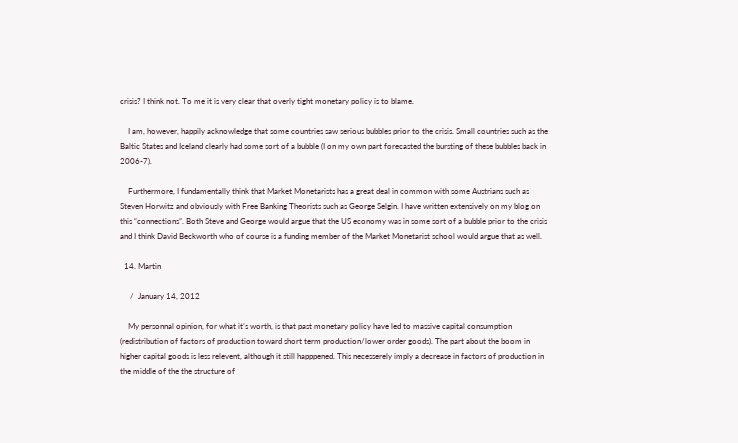crisis? I think not. To me it is very clear that overly tight monetary policy is to blame.

    I am, however, happily acknowledge that some countries saw serious bubbles prior to the crisis. Small countries such as the Baltic States and Iceland clearly had some sort of a bubble (I on my own part forecasted the bursting of these bubbles back in 2006-7).

    Furthermore, I fundamentally think that Market Monetarists has a great deal in common with some Austrians such as Steven Horwitz and obviously with Free Banking Theorists such as George Selgin. I have written extensively on my blog on this “connections”. Both Steve and George would argue that the US economy was in some sort of a bubble prior to the crisis and I think David Beckworth who of course is a funding member of the Market Monetarist school would argue that as well.

  14. Martin

     /  January 14, 2012

    My personnal opinion, for what it’s worth, is that past monetary policy have led to massive capital consumption (redistribution of factors of production toward short term production/lower order goods). The part about the boom in higher capital goods is less relevent, although it still happpened. This necesserely imply a decrease in factors of production in the middle of the the structure of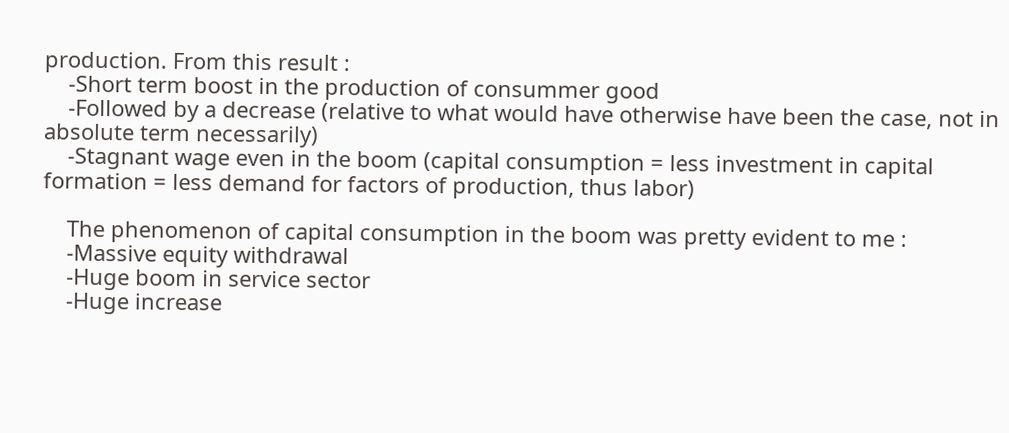production. From this result :
    -Short term boost in the production of consummer good
    -Followed by a decrease (relative to what would have otherwise have been the case, not in absolute term necessarily)
    -Stagnant wage even in the boom (capital consumption = less investment in capital formation = less demand for factors of production, thus labor)

    The phenomenon of capital consumption in the boom was pretty evident to me :
    -Massive equity withdrawal
    -Huge boom in service sector
    -Huge increase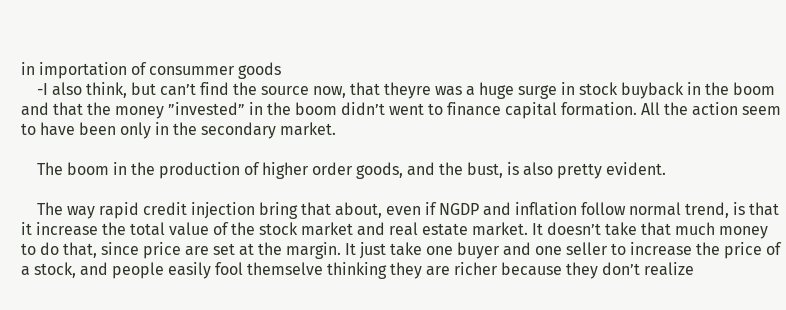in importation of consummer goods
    -I also think, but can’t find the source now, that theyre was a huge surge in stock buyback in the boom and that the money ”invested” in the boom didn’t went to finance capital formation. All the action seem to have been only in the secondary market.

    The boom in the production of higher order goods, and the bust, is also pretty evident.

    The way rapid credit injection bring that about, even if NGDP and inflation follow normal trend, is that it increase the total value of the stock market and real estate market. It doesn’t take that much money to do that, since price are set at the margin. It just take one buyer and one seller to increase the price of a stock, and people easily fool themselve thinking they are richer because they don’t realize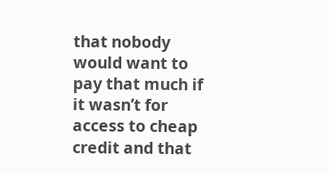that nobody would want to pay that much if it wasn’t for access to cheap credit and that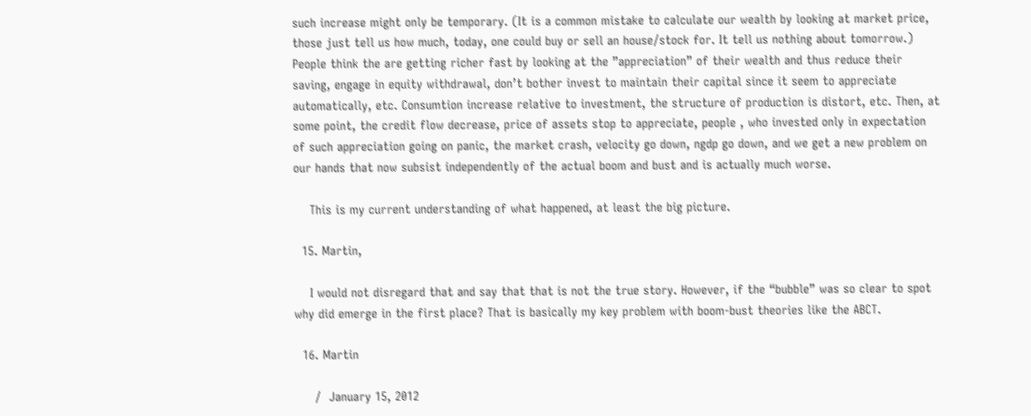such increase might only be temporary. (It is a common mistake to calculate our wealth by looking at market price, those just tell us how much, today, one could buy or sell an house/stock for. It tell us nothing about tomorrow.) People think the are getting richer fast by looking at the ”appreciation” of their wealth and thus reduce their saving, engage in equity withdrawal, don’t bother invest to maintain their capital since it seem to appreciate automatically, etc. Consumtion increase relative to investment, the structure of production is distort, etc. Then, at some point, the credit flow decrease, price of assets stop to appreciate, people , who invested only in expectation of such appreciation going on panic, the market crash, velocity go down, ngdp go down, and we get a new problem on our hands that now subsist independently of the actual boom and bust and is actually much worse.

    This is my current understanding of what happened, at least the big picture.

  15. Martin,

    I would not disregard that and say that that is not the true story. However, if the “bubble” was so clear to spot why did emerge in the first place? That is basically my key problem with boom-bust theories like the ABCT.

  16. Martin

     /  January 15, 2012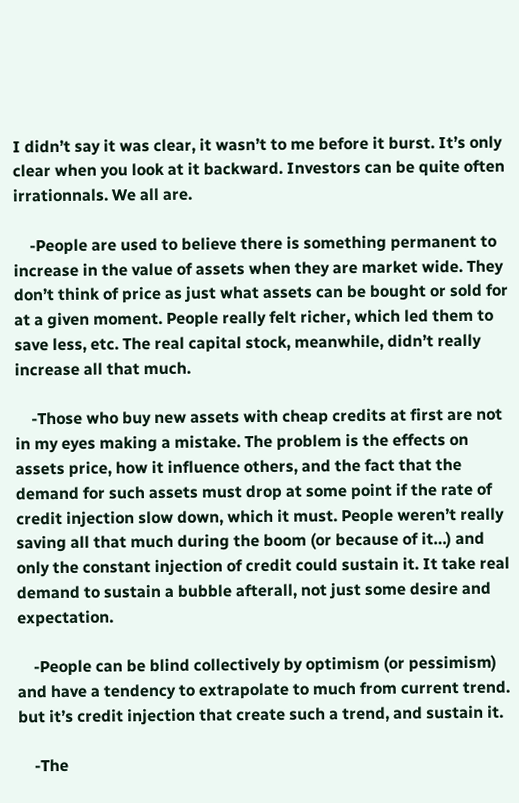I didn’t say it was clear, it wasn’t to me before it burst. It’s only clear when you look at it backward. Investors can be quite often irrationnals. We all are.

    -People are used to believe there is something permanent to increase in the value of assets when they are market wide. They don’t think of price as just what assets can be bought or sold for at a given moment. People really felt richer, which led them to save less, etc. The real capital stock, meanwhile, didn’t really increase all that much.

    -Those who buy new assets with cheap credits at first are not in my eyes making a mistake. The problem is the effects on assets price, how it influence others, and the fact that the demand for such assets must drop at some point if the rate of credit injection slow down, which it must. People weren’t really saving all that much during the boom (or because of it…) and only the constant injection of credit could sustain it. It take real demand to sustain a bubble afterall, not just some desire and expectation.

    -People can be blind collectively by optimism (or pessimism) and have a tendency to extrapolate to much from current trend. but it’s credit injection that create such a trend, and sustain it.

    -The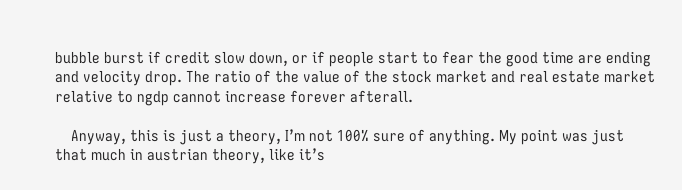bubble burst if credit slow down, or if people start to fear the good time are ending and velocity drop. The ratio of the value of the stock market and real estate market relative to ngdp cannot increase forever afterall.

    Anyway, this is just a theory, I’m not 100% sure of anything. My point was just that much in austrian theory, like it’s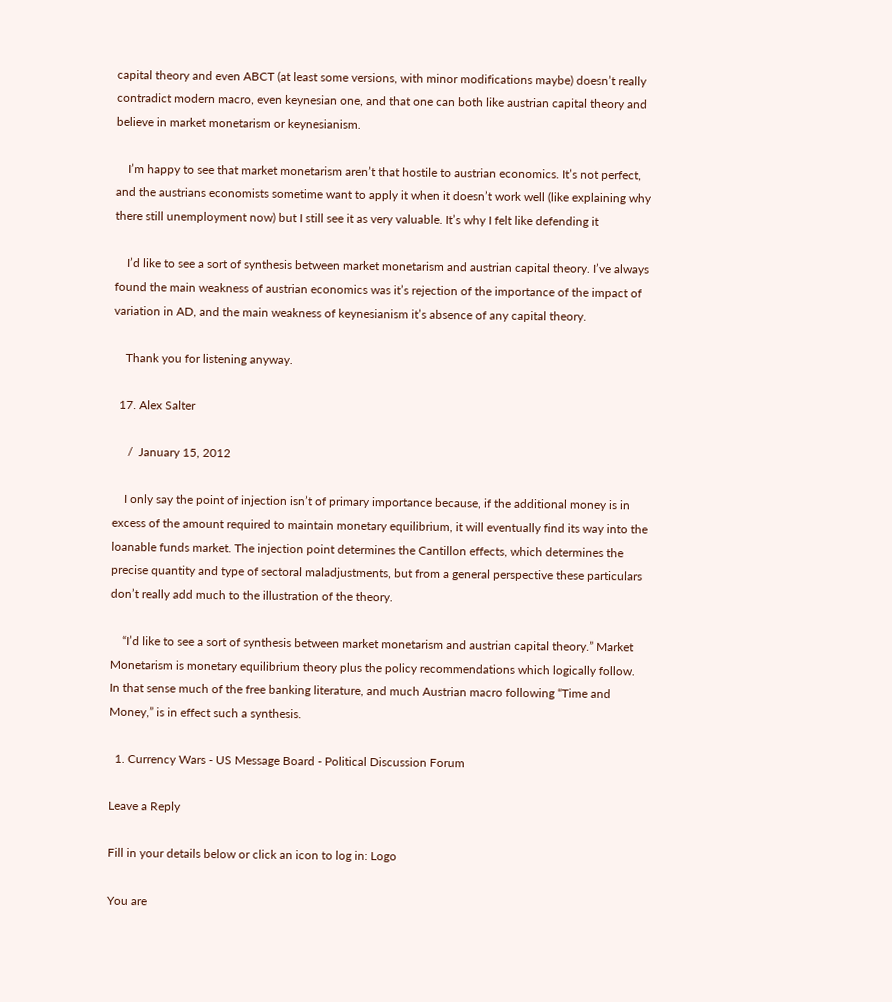capital theory and even ABCT (at least some versions, with minor modifications maybe) doesn’t really contradict modern macro, even keynesian one, and that one can both like austrian capital theory and believe in market monetarism or keynesianism.

    I’m happy to see that market monetarism aren’t that hostile to austrian economics. It’s not perfect, and the austrians economists sometime want to apply it when it doesn’t work well (like explaining why there still unemployment now) but I still see it as very valuable. It’s why I felt like defending it

    I’d like to see a sort of synthesis between market monetarism and austrian capital theory. I’ve always found the main weakness of austrian economics was it’s rejection of the importance of the impact of variation in AD, and the main weakness of keynesianism it’s absence of any capital theory.

    Thank you for listening anyway.

  17. Alex Salter

     /  January 15, 2012

    I only say the point of injection isn’t of primary importance because, if the additional money is in excess of the amount required to maintain monetary equilibrium, it will eventually find its way into the loanable funds market. The injection point determines the Cantillon effects, which determines the precise quantity and type of sectoral maladjustments, but from a general perspective these particulars don’t really add much to the illustration of the theory.

    “I’d like to see a sort of synthesis between market monetarism and austrian capital theory.” Market Monetarism is monetary equilibrium theory plus the policy recommendations which logically follow. In that sense much of the free banking literature, and much Austrian macro following “Time and Money,” is in effect such a synthesis.

  1. Currency Wars - US Message Board - Political Discussion Forum

Leave a Reply

Fill in your details below or click an icon to log in: Logo

You are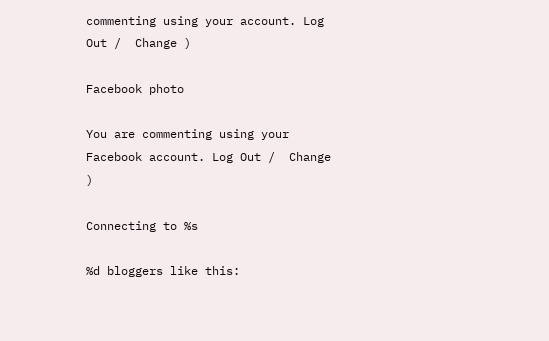commenting using your account. Log Out /  Change )

Facebook photo

You are commenting using your Facebook account. Log Out /  Change )

Connecting to %s

%d bloggers like this: